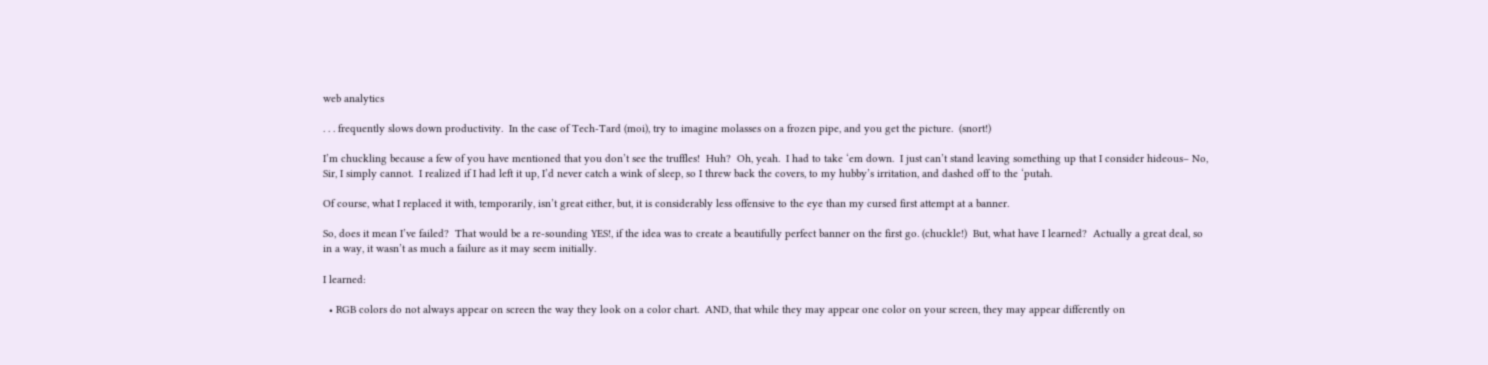web analytics

. . . frequently slows down productivity.  In the case of Tech-Tard (moi), try to imagine molasses on a frozen pipe, and you get the picture.  (snort!)

I’m chuckling because a few of you have mentioned that you don’t see the truffles!  Huh?  Oh, yeah.  I had to take ‘em down.  I just can’t stand leaving something up that I consider hideous– No, Sir, I simply cannot.  I realized if I had left it up, I’d never catch a wink of sleep, so I threw back the covers, to my hubby’s irritation, and dashed off to the ‘putah.

Of course, what I replaced it with, temporarily, isn’t great either, but, it is considerably less offensive to the eye than my cursed first attempt at a banner.

So, does it mean I’ve failed?  That would be a re-sounding YES!, if the idea was to create a beautifully perfect banner on the first go. (chuckle!)  But, what have I learned?  Actually a great deal, so in a way, it wasn’t as much a failure as it may seem initially.

I learned:

  • RGB colors do not always appear on screen the way they look on a color chart.  AND, that while they may appear one color on your screen, they may appear differently on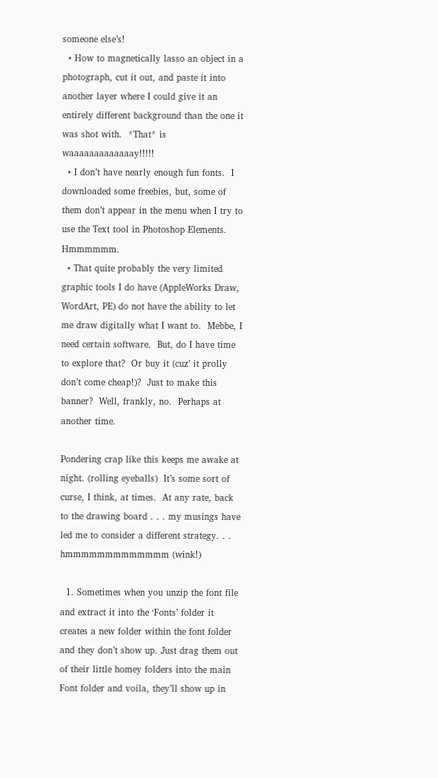someone else’s!
  • How to magnetically lasso an object in a photograph, cut it out, and paste it into another layer where I could give it an entirely different background than the one it was shot with.  *That* is waaaaaaaaaaaaay!!!!!
  • I don’t have nearly enough fun fonts.  I downloaded some freebies, but, some of them don’t appear in the menu when I try to use the Text tool in Photoshop Elements.  Hmmmmmm.
  • That quite probably the very limited graphic tools I do have (AppleWorks Draw, WordArt, PE) do not have the ability to let me draw digitally what I want to.  Mebbe, I need certain software.  But, do I have time to explore that?  Or buy it (cuz’ it prolly don’t come cheap!)?  Just to make this banner?  Well, frankly, no.  Perhaps at another time.

Pondering crap like this keeps me awake at night. (rolling eyeballs)  It’s some sort of curse, I think, at times.  At any rate, back to the drawing board . . . my musings have led me to consider a different strategy. . . hmmmmmmmmmmmmm (wink!)

  1. Sometimes when you unzip the font file and extract it into the ‘Fonts’ folder it creates a new folder within the font folder and they don’t show up. Just drag them out of their little homey folders into the main Font folder and voila, they’ll show up in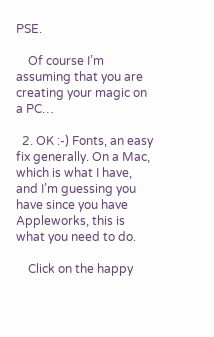PSE.

    Of course I’m assuming that you are creating your magic on a PC…

  2. OK :-) Fonts, an easy fix generally. On a Mac, which is what I have, and I’m guessing you have since you have Appleworks, this is what you need to do.

    Click on the happy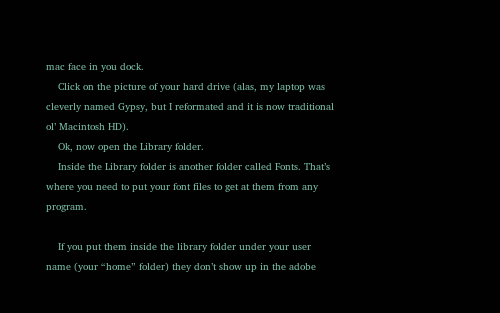mac face in you dock.
    Click on the picture of your hard drive (alas, my laptop was cleverly named Gypsy, but I reformated and it is now traditional ol’ Macintosh HD).
    Ok, now open the Library folder.
    Inside the Library folder is another folder called Fonts. That’s where you need to put your font files to get at them from any program.

    If you put them inside the library folder under your user name (your “home” folder) they don’t show up in the adobe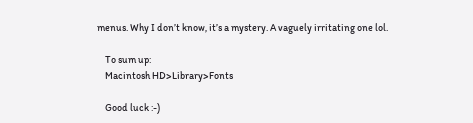menus. Why I don’t know, it’s a mystery. A vaguely irritating one lol.

    To sum up:
    Macintosh HD>Library>Fonts

    Good luck :-)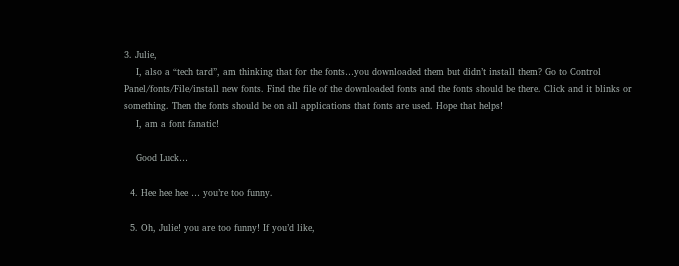3. Julie,
    I, also a “tech tard”, am thinking that for the fonts…you downloaded them but didn’t install them? Go to Control Panel/fonts/File/install new fonts. Find the file of the downloaded fonts and the fonts should be there. Click and it blinks or something. Then the fonts should be on all applications that fonts are used. Hope that helps!
    I, am a font fanatic!

    Good Luck…

  4. Hee hee hee … you’re too funny.

  5. Oh, Julie! you are too funny! If you’d like,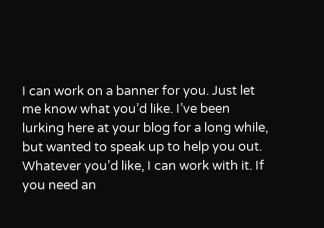I can work on a banner for you. Just let me know what you’d like. I’ve been lurking here at your blog for a long while, but wanted to speak up to help you out. Whatever you’d like, I can work with it. If you need an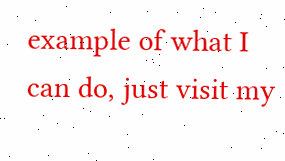example of what I can do, just visit my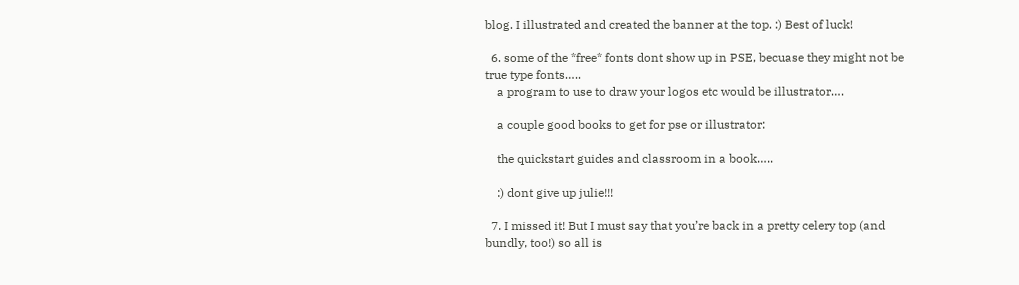blog. I illustrated and created the banner at the top. :) Best of luck!

  6. some of the *free* fonts dont show up in PSE, becuase they might not be true type fonts…..
    a program to use to draw your logos etc would be illustrator….

    a couple good books to get for pse or illustrator:

    the quickstart guides and classroom in a book…..

    :) dont give up julie!!!

  7. I missed it! But I must say that you’re back in a pretty celery top (and bundly, too!) so all is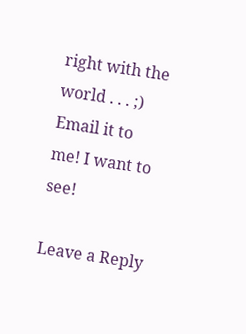right with the world . . . ;) Email it to me! I want to see!

Leave a Reply